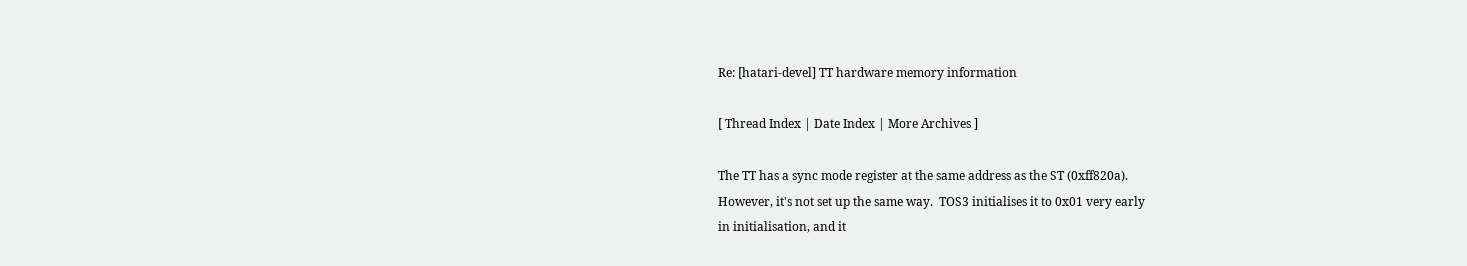Re: [hatari-devel] TT hardware memory information

[ Thread Index | Date Index | More Archives ]

The TT has a sync mode register at the same address as the ST (0xff820a).
However, it's not set up the same way.  TOS3 initialises it to 0x01 very early
in initialisation, and it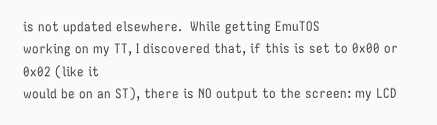is not updated elsewhere.  While getting EmuTOS
working on my TT, I discovered that, if this is set to 0x00 or 0x02 (like it
would be on an ST), there is NO output to the screen: my LCD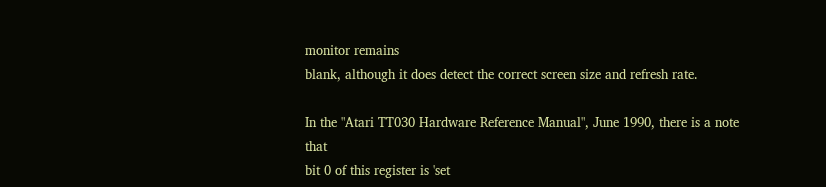monitor remains
blank, although it does detect the correct screen size and refresh rate.

In the "Atari TT030 Hardware Reference Manual", June 1990, there is a note that
bit 0 of this register is 'set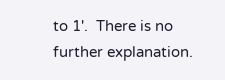to 1'.  There is no further explanation.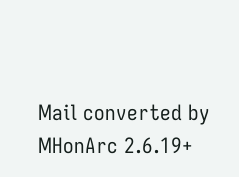Mail converted by MHonArc 2.6.19+